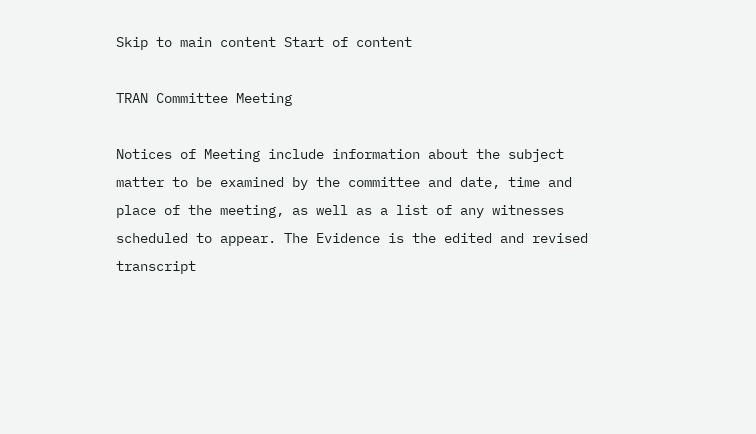Skip to main content Start of content

TRAN Committee Meeting

Notices of Meeting include information about the subject matter to be examined by the committee and date, time and place of the meeting, as well as a list of any witnesses scheduled to appear. The Evidence is the edited and revised transcript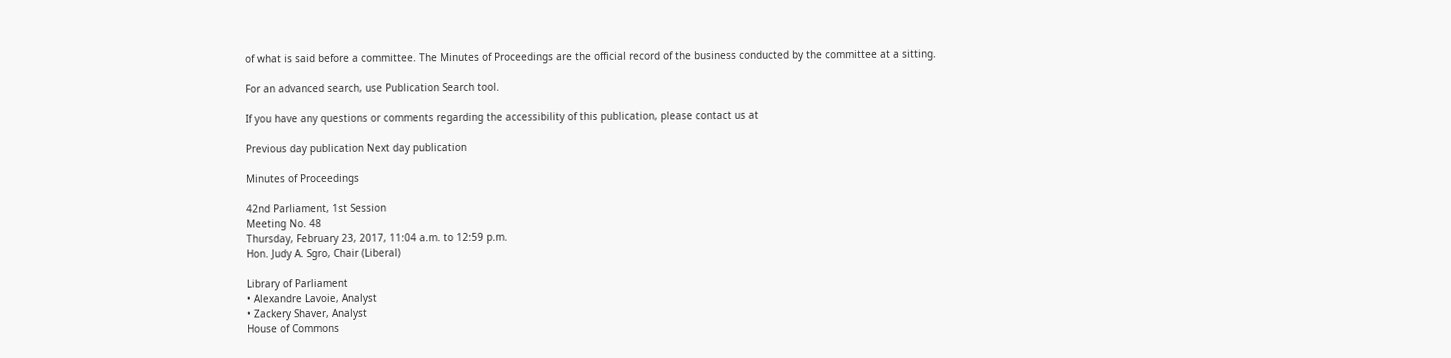of what is said before a committee. The Minutes of Proceedings are the official record of the business conducted by the committee at a sitting.

For an advanced search, use Publication Search tool.

If you have any questions or comments regarding the accessibility of this publication, please contact us at

Previous day publication Next day publication

Minutes of Proceedings

42nd Parliament, 1st Session
Meeting No. 48
Thursday, February 23, 2017, 11:04 a.m. to 12:59 p.m.
Hon. Judy A. Sgro, Chair (Liberal)

Library of Parliament
• Alexandre Lavoie, Analyst
• Zackery Shaver, Analyst
House of Commons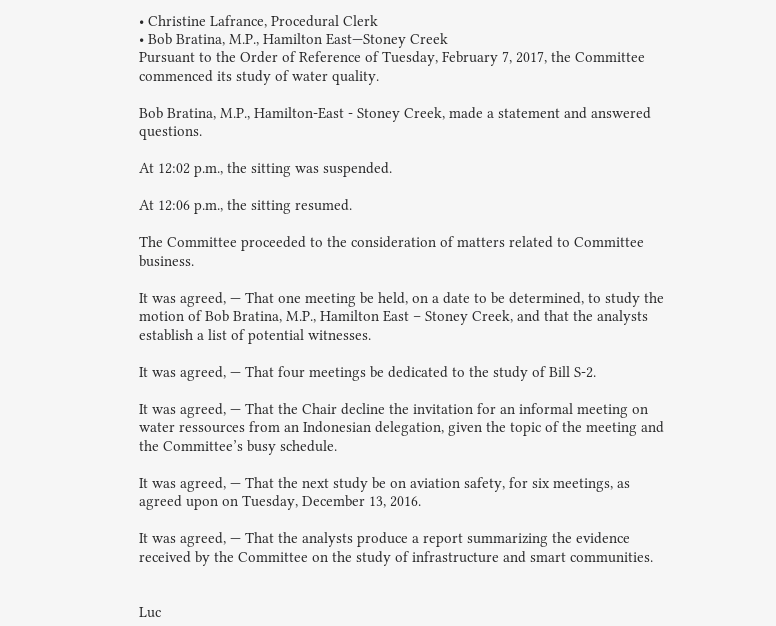• Christine Lafrance, Procedural Clerk
• Bob Bratina, M.P., Hamilton East—Stoney Creek
Pursuant to the Order of Reference of Tuesday, February 7, 2017, the Committee commenced its study of water quality.

Bob Bratina, M.P., Hamilton-East - Stoney Creek, made a statement and answered questions.

At 12:02 p.m., the sitting was suspended.

At 12:06 p.m., the sitting resumed.

The Committee proceeded to the consideration of matters related to Committee business.

It was agreed, — That one meeting be held, on a date to be determined, to study the motion of Bob Bratina, M.P., Hamilton East – Stoney Creek, and that the analysts establish a list of potential witnesses.

It was agreed, — That four meetings be dedicated to the study of Bill S-2.

It was agreed, — That the Chair decline the invitation for an informal meeting on water ressources from an Indonesian delegation, given the topic of the meeting and the Committee’s busy schedule.

It was agreed, — That the next study be on aviation safety, for six meetings, as agreed upon on Tuesday, December 13, 2016.

It was agreed, — That the analysts produce a report summarizing the evidence received by the Committee on the study of infrastructure and smart communities.


Luc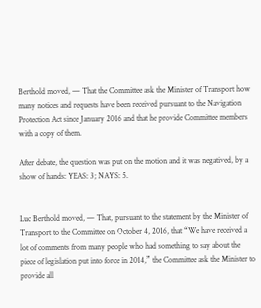Berthold moved, — That the Committee ask the Minister of Transport how many notices and requests have been received pursuant to the Navigation Protection Act since January 2016 and that he provide Committee members with a copy of them.

After debate, the question was put on the motion and it was negatived, by a show of hands: YEAS: 3; NAYS: 5.


Luc Berthold moved, — That, pursuant to the statement by the Minister of Transport to the Committee on October 4, 2016, that “We have received a lot of comments from many people who had something to say about the piece of legislation put into force in 2014,” the Committee ask the Minister to provide all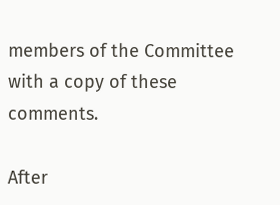members of the Committee with a copy of these comments.

After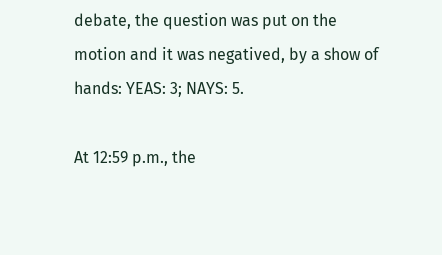debate, the question was put on the motion and it was negatived, by a show of hands: YEAS: 3; NAYS: 5.

At 12:59 p.m., the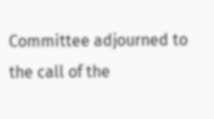Committee adjourned to the call of the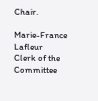Chair.

Marie-France Lafleur
Clerk of the Committee